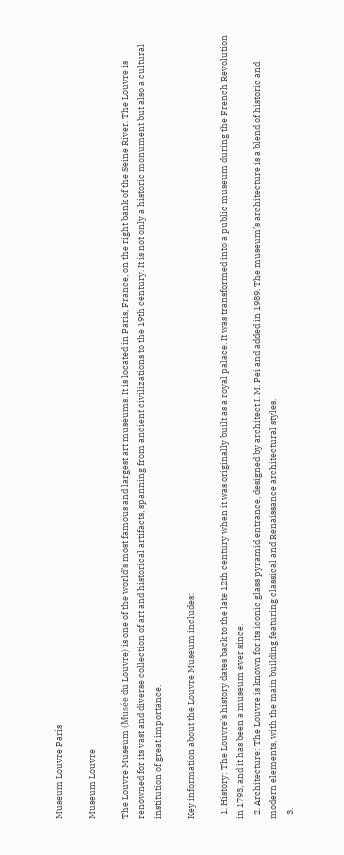Museum Louvre Paris

Museum Louvre

The Louvre Museum (Musée du Louvre) is one of the world’s most famous and largest art museums. It is located in Paris, France, on the right bank of the Seine River. The Louvre is renowned for its vast and diverse collection of art and historical artifacts, spanning from ancient civilizations to the 19th century. It is not only a historic monument but also a cultural institution of great importance.

Key information about the Louvre Museum includes:

  1. History: The Louvre’s history dates back to the late 12th century when it was originally built as a royal palace. It was transformed into a public museum during the French Revolution in 1793, and it has been a museum ever since.
  2. Architecture: The Louvre is known for its iconic glass pyramid entrance, designed by architect I. M. Pei and added in 1989. The museum’s architecture is a blend of historic and modern elements, with the main building featuring classical and Renaissance architectural styles.
  3.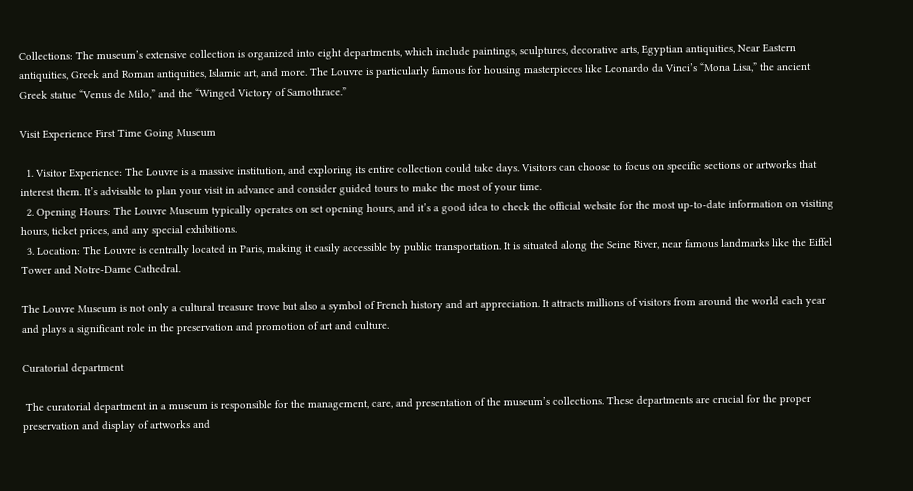Collections: The museum’s extensive collection is organized into eight departments, which include paintings, sculptures, decorative arts, Egyptian antiquities, Near Eastern antiquities, Greek and Roman antiquities, Islamic art, and more. The Louvre is particularly famous for housing masterpieces like Leonardo da Vinci’s “Mona Lisa,” the ancient Greek statue “Venus de Milo,” and the “Winged Victory of Samothrace.”

Visit Experience First Time Going Museum

  1. Visitor Experience: The Louvre is a massive institution, and exploring its entire collection could take days. Visitors can choose to focus on specific sections or artworks that interest them. It’s advisable to plan your visit in advance and consider guided tours to make the most of your time.
  2. Opening Hours: The Louvre Museum typically operates on set opening hours, and it’s a good idea to check the official website for the most up-to-date information on visiting hours, ticket prices, and any special exhibitions.
  3. Location: The Louvre is centrally located in Paris, making it easily accessible by public transportation. It is situated along the Seine River, near famous landmarks like the Eiffel Tower and Notre-Dame Cathedral.

The Louvre Museum is not only a cultural treasure trove but also a symbol of French history and art appreciation. It attracts millions of visitors from around the world each year and plays a significant role in the preservation and promotion of art and culture.

Curatorial department

 The curatorial department in a museum is responsible for the management, care, and presentation of the museum’s collections. These departments are crucial for the proper preservation and display of artworks and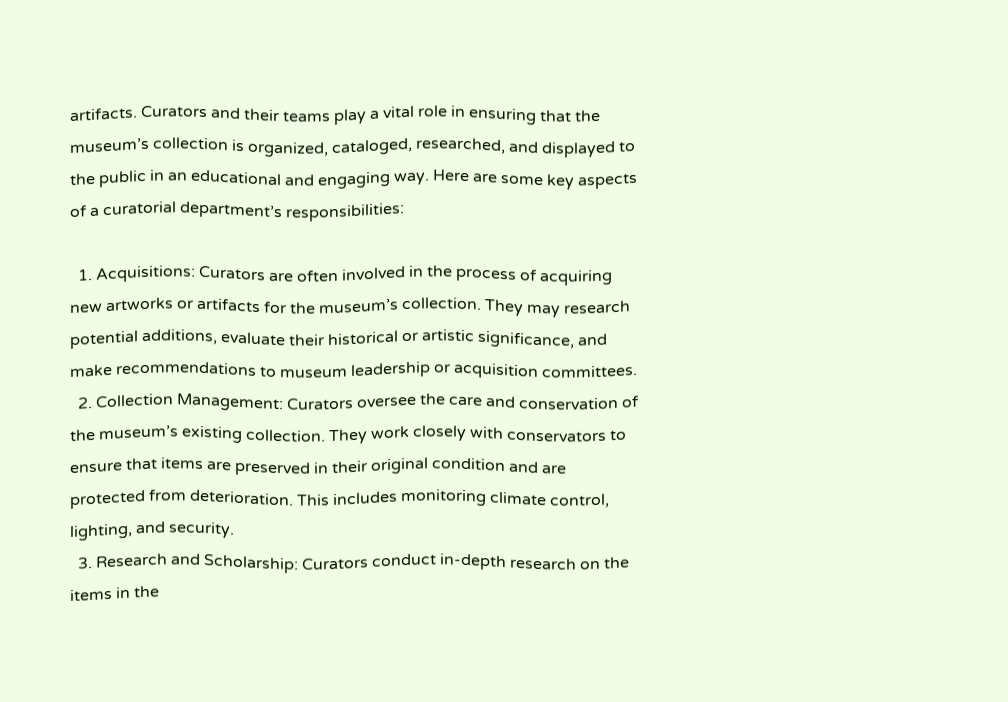artifacts. Curators and their teams play a vital role in ensuring that the museum’s collection is organized, cataloged, researched, and displayed to the public in an educational and engaging way. Here are some key aspects of a curatorial department’s responsibilities:

  1. Acquisitions: Curators are often involved in the process of acquiring new artworks or artifacts for the museum’s collection. They may research potential additions, evaluate their historical or artistic significance, and make recommendations to museum leadership or acquisition committees.
  2. Collection Management: Curators oversee the care and conservation of the museum’s existing collection. They work closely with conservators to ensure that items are preserved in their original condition and are protected from deterioration. This includes monitoring climate control, lighting, and security.
  3. Research and Scholarship: Curators conduct in-depth research on the items in the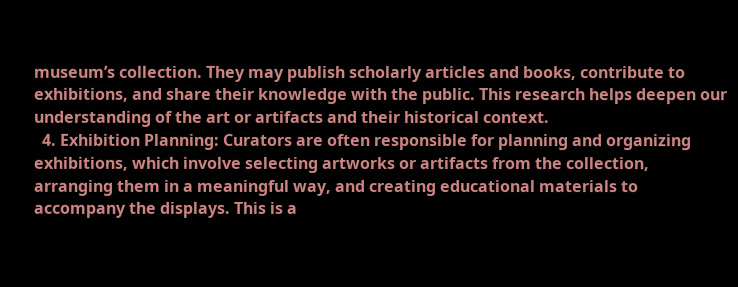museum’s collection. They may publish scholarly articles and books, contribute to exhibitions, and share their knowledge with the public. This research helps deepen our understanding of the art or artifacts and their historical context.
  4. Exhibition Planning: Curators are often responsible for planning and organizing exhibitions, which involve selecting artworks or artifacts from the collection, arranging them in a meaningful way, and creating educational materials to accompany the displays. This is a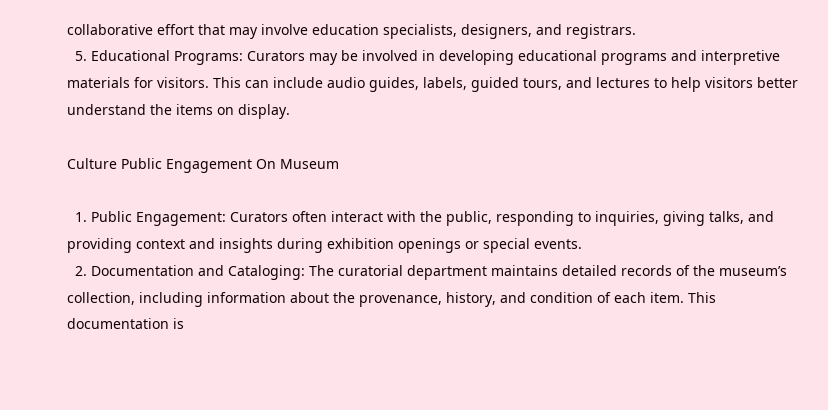collaborative effort that may involve education specialists, designers, and registrars.
  5. Educational Programs: Curators may be involved in developing educational programs and interpretive materials for visitors. This can include audio guides, labels, guided tours, and lectures to help visitors better understand the items on display.

Culture Public Engagement On Museum

  1. Public Engagement: Curators often interact with the public, responding to inquiries, giving talks, and providing context and insights during exhibition openings or special events.
  2. Documentation and Cataloging: The curatorial department maintains detailed records of the museum’s collection, including information about the provenance, history, and condition of each item. This documentation is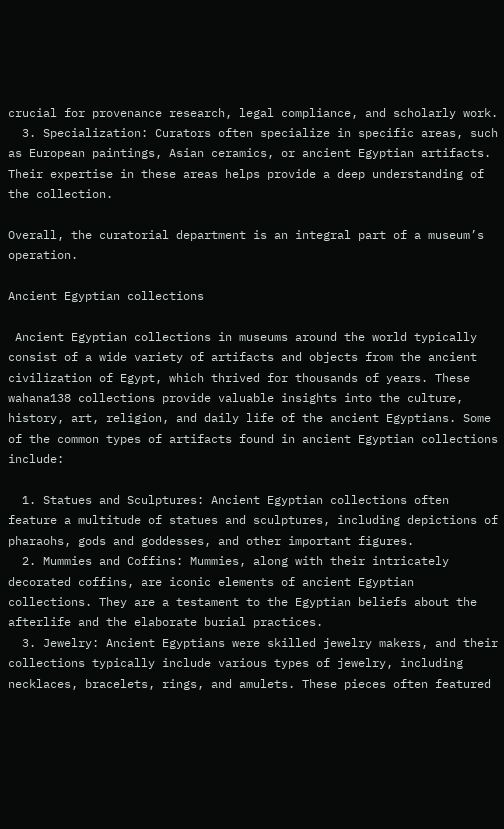crucial for provenance research, legal compliance, and scholarly work.
  3. Specialization: Curators often specialize in specific areas, such as European paintings, Asian ceramics, or ancient Egyptian artifacts. Their expertise in these areas helps provide a deep understanding of the collection.

Overall, the curatorial department is an integral part of a museum’s operation.

Ancient Egyptian collections

 Ancient Egyptian collections in museums around the world typically consist of a wide variety of artifacts and objects from the ancient civilization of Egypt, which thrived for thousands of years. These wahana138 collections provide valuable insights into the culture, history, art, religion, and daily life of the ancient Egyptians. Some of the common types of artifacts found in ancient Egyptian collections include:

  1. Statues and Sculptures: Ancient Egyptian collections often feature a multitude of statues and sculptures, including depictions of pharaohs, gods and goddesses, and other important figures.
  2. Mummies and Coffins: Mummies, along with their intricately decorated coffins, are iconic elements of ancient Egyptian collections. They are a testament to the Egyptian beliefs about the afterlife and the elaborate burial practices.
  3. Jewelry: Ancient Egyptians were skilled jewelry makers, and their collections typically include various types of jewelry, including necklaces, bracelets, rings, and amulets. These pieces often featured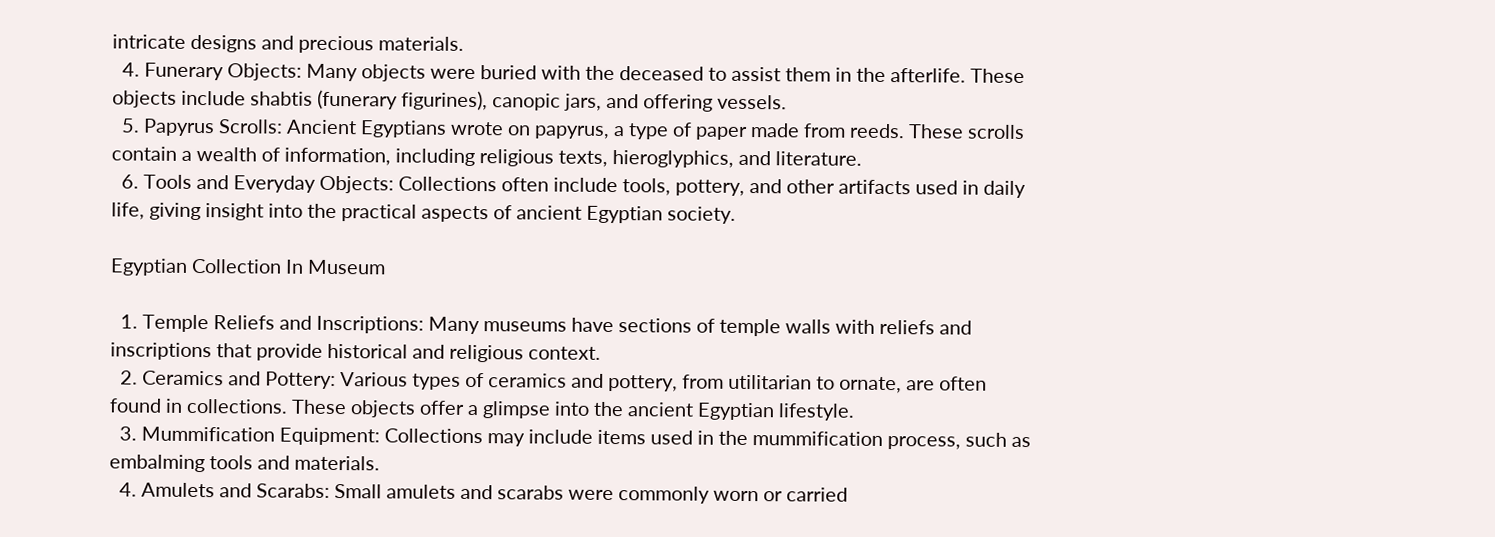intricate designs and precious materials.
  4. Funerary Objects: Many objects were buried with the deceased to assist them in the afterlife. These objects include shabtis (funerary figurines), canopic jars, and offering vessels.
  5. Papyrus Scrolls: Ancient Egyptians wrote on papyrus, a type of paper made from reeds. These scrolls contain a wealth of information, including religious texts, hieroglyphics, and literature.
  6. Tools and Everyday Objects: Collections often include tools, pottery, and other artifacts used in daily life, giving insight into the practical aspects of ancient Egyptian society.

Egyptian Collection In Museum

  1. Temple Reliefs and Inscriptions: Many museums have sections of temple walls with reliefs and inscriptions that provide historical and religious context.
  2. Ceramics and Pottery: Various types of ceramics and pottery, from utilitarian to ornate, are often found in collections. These objects offer a glimpse into the ancient Egyptian lifestyle.
  3. Mummification Equipment: Collections may include items used in the mummification process, such as embalming tools and materials.
  4. Amulets and Scarabs: Small amulets and scarabs were commonly worn or carried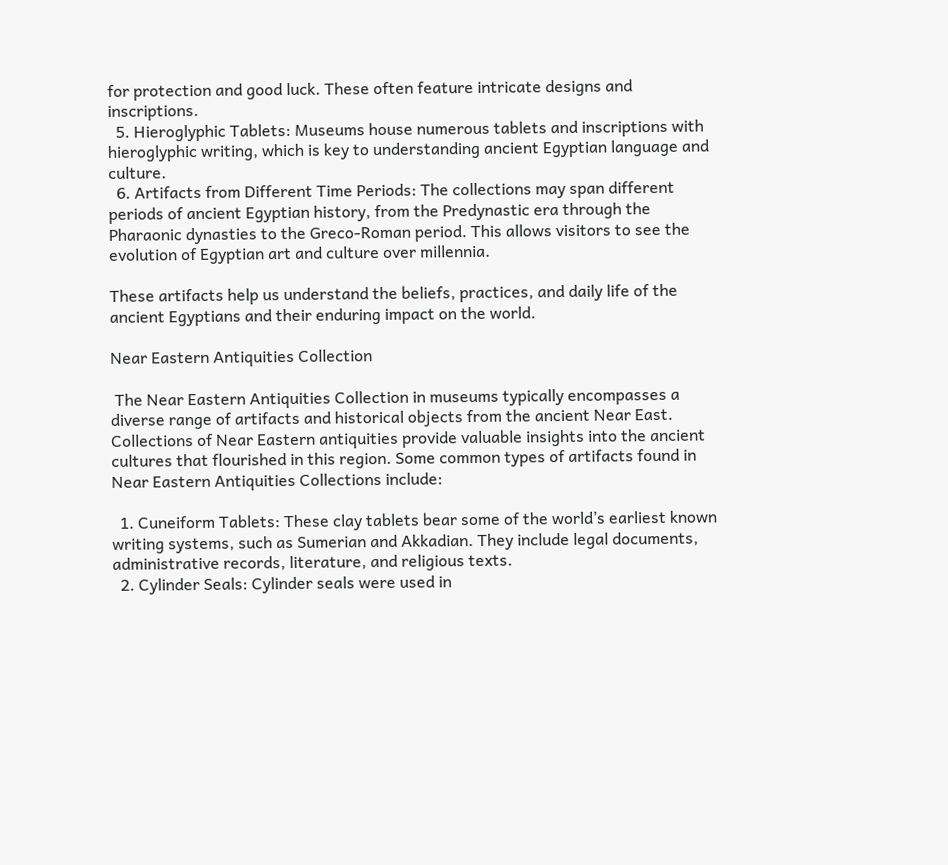for protection and good luck. These often feature intricate designs and inscriptions.
  5. Hieroglyphic Tablets: Museums house numerous tablets and inscriptions with hieroglyphic writing, which is key to understanding ancient Egyptian language and culture.
  6. Artifacts from Different Time Periods: The collections may span different periods of ancient Egyptian history, from the Predynastic era through the Pharaonic dynasties to the Greco-Roman period. This allows visitors to see the evolution of Egyptian art and culture over millennia.

These artifacts help us understand the beliefs, practices, and daily life of the ancient Egyptians and their enduring impact on the world.

Near Eastern Antiquities Collection

 The Near Eastern Antiquities Collection in museums typically encompasses a diverse range of artifacts and historical objects from the ancient Near East. Collections of Near Eastern antiquities provide valuable insights into the ancient cultures that flourished in this region. Some common types of artifacts found in Near Eastern Antiquities Collections include:

  1. Cuneiform Tablets: These clay tablets bear some of the world’s earliest known writing systems, such as Sumerian and Akkadian. They include legal documents, administrative records, literature, and religious texts.
  2. Cylinder Seals: Cylinder seals were used in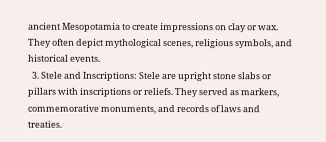ancient Mesopotamia to create impressions on clay or wax. They often depict mythological scenes, religious symbols, and historical events.
  3. Stele and Inscriptions: Stele are upright stone slabs or pillars with inscriptions or reliefs. They served as markers, commemorative monuments, and records of laws and treaties.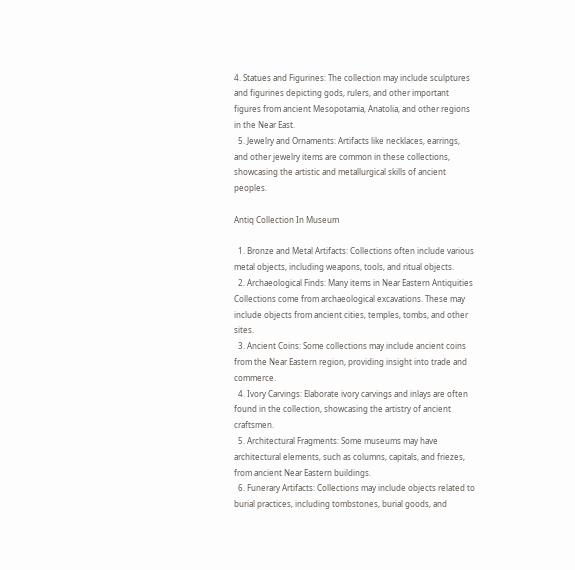4. Statues and Figurines: The collection may include sculptures and figurines depicting gods, rulers, and other important figures from ancient Mesopotamia, Anatolia, and other regions in the Near East.
  5. Jewelry and Ornaments: Artifacts like necklaces, earrings, and other jewelry items are common in these collections, showcasing the artistic and metallurgical skills of ancient peoples.

Antiq Collection In Museum

  1. Bronze and Metal Artifacts: Collections often include various metal objects, including weapons, tools, and ritual objects.
  2. Archaeological Finds: Many items in Near Eastern Antiquities Collections come from archaeological excavations. These may include objects from ancient cities, temples, tombs, and other sites.
  3. Ancient Coins: Some collections may include ancient coins from the Near Eastern region, providing insight into trade and commerce.
  4. Ivory Carvings: Elaborate ivory carvings and inlays are often found in the collection, showcasing the artistry of ancient craftsmen.
  5. Architectural Fragments: Some museums may have architectural elements, such as columns, capitals, and friezes, from ancient Near Eastern buildings.
  6. Funerary Artifacts: Collections may include objects related to burial practices, including tombstones, burial goods, and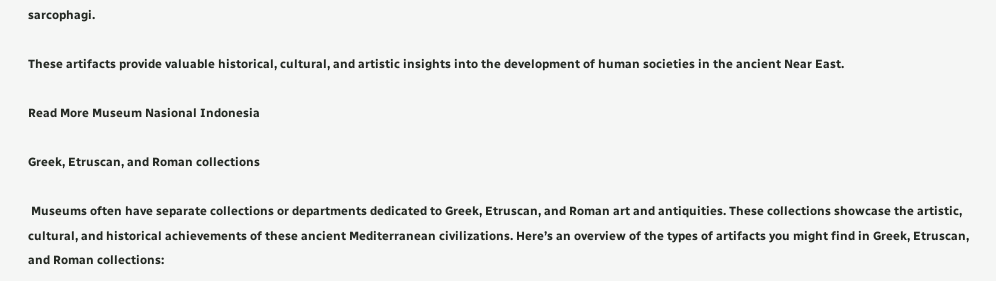sarcophagi.

These artifacts provide valuable historical, cultural, and artistic insights into the development of human societies in the ancient Near East.

Read More Museum Nasional Indonesia

Greek, Etruscan, and Roman collections

 Museums often have separate collections or departments dedicated to Greek, Etruscan, and Roman art and antiquities. These collections showcase the artistic, cultural, and historical achievements of these ancient Mediterranean civilizations. Here’s an overview of the types of artifacts you might find in Greek, Etruscan, and Roman collections: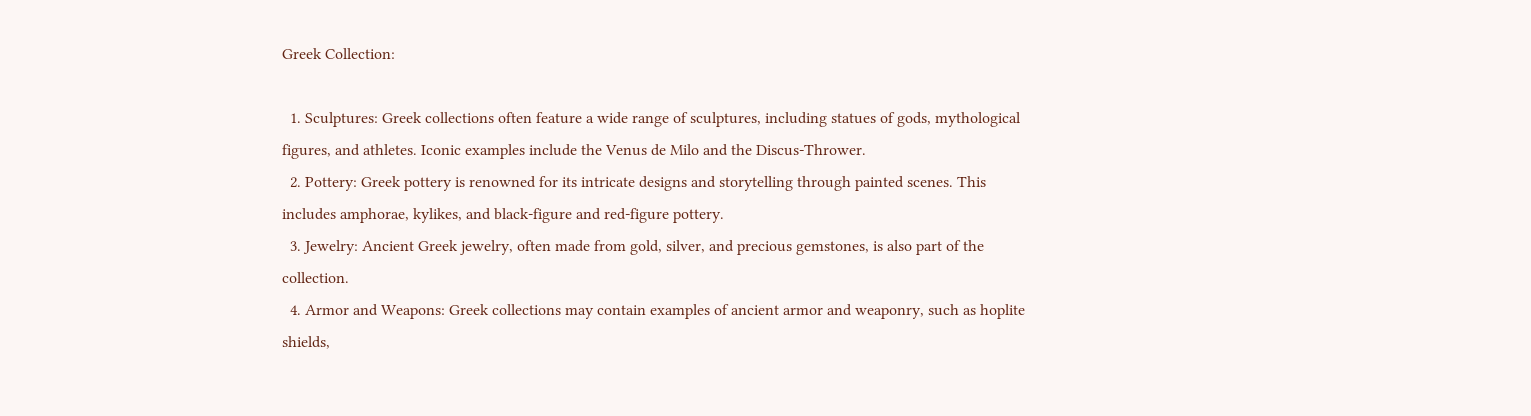Greek Collection:

  1. Sculptures: Greek collections often feature a wide range of sculptures, including statues of gods, mythological figures, and athletes. Iconic examples include the Venus de Milo and the Discus-Thrower.
  2. Pottery: Greek pottery is renowned for its intricate designs and storytelling through painted scenes. This includes amphorae, kylikes, and black-figure and red-figure pottery.
  3. Jewelry: Ancient Greek jewelry, often made from gold, silver, and precious gemstones, is also part of the collection.
  4. Armor and Weapons: Greek collections may contain examples of ancient armor and weaponry, such as hoplite shields,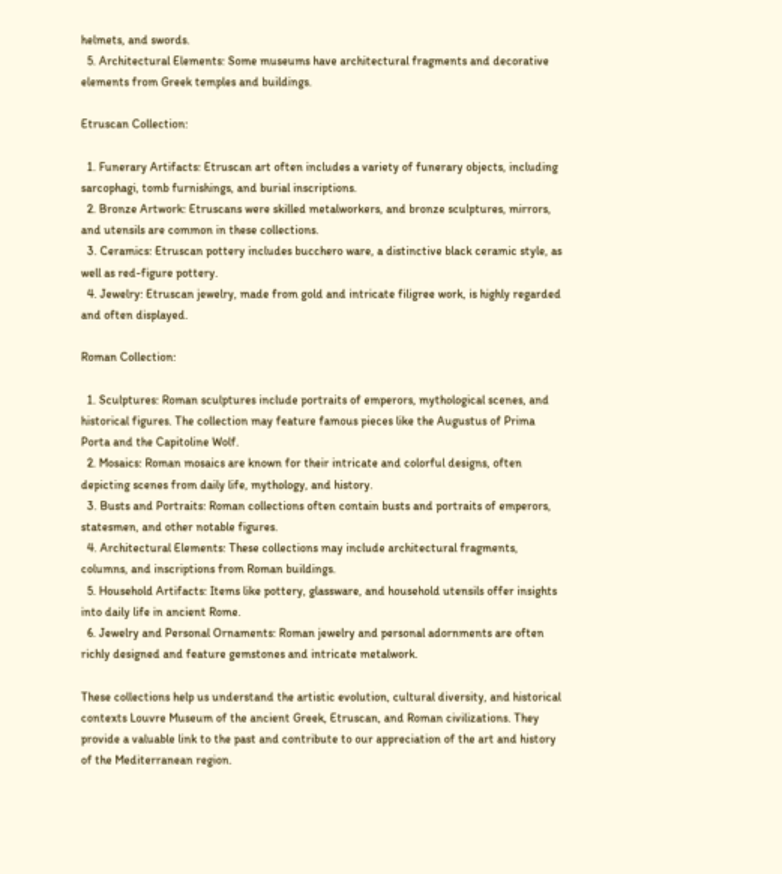helmets, and swords.
  5. Architectural Elements: Some museums have architectural fragments and decorative elements from Greek temples and buildings.

Etruscan Collection:

  1. Funerary Artifacts: Etruscan art often includes a variety of funerary objects, including sarcophagi, tomb furnishings, and burial inscriptions.
  2. Bronze Artwork: Etruscans were skilled metalworkers, and bronze sculptures, mirrors, and utensils are common in these collections.
  3. Ceramics: Etruscan pottery includes bucchero ware, a distinctive black ceramic style, as well as red-figure pottery.
  4. Jewelry: Etruscan jewelry, made from gold and intricate filigree work, is highly regarded and often displayed.

Roman Collection:

  1. Sculptures: Roman sculptures include portraits of emperors, mythological scenes, and historical figures. The collection may feature famous pieces like the Augustus of Prima Porta and the Capitoline Wolf.
  2. Mosaics: Roman mosaics are known for their intricate and colorful designs, often depicting scenes from daily life, mythology, and history.
  3. Busts and Portraits: Roman collections often contain busts and portraits of emperors, statesmen, and other notable figures.
  4. Architectural Elements: These collections may include architectural fragments, columns, and inscriptions from Roman buildings.
  5. Household Artifacts: Items like pottery, glassware, and household utensils offer insights into daily life in ancient Rome.
  6. Jewelry and Personal Ornaments: Roman jewelry and personal adornments are often richly designed and feature gemstones and intricate metalwork.

These collections help us understand the artistic evolution, cultural diversity, and historical contexts Louvre Museum of the ancient Greek, Etruscan, and Roman civilizations. They provide a valuable link to the past and contribute to our appreciation of the art and history of the Mediterranean region.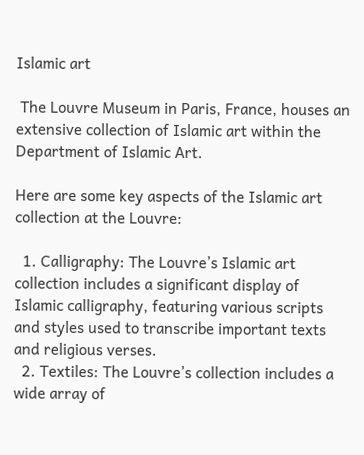Islamic art

 The Louvre Museum in Paris, France, houses an extensive collection of Islamic art within the Department of Islamic Art.

Here are some key aspects of the Islamic art collection at the Louvre:

  1. Calligraphy: The Louvre’s Islamic art collection includes a significant display of Islamic calligraphy, featuring various scripts and styles used to transcribe important texts and religious verses.
  2. Textiles: The Louvre’s collection includes a wide array of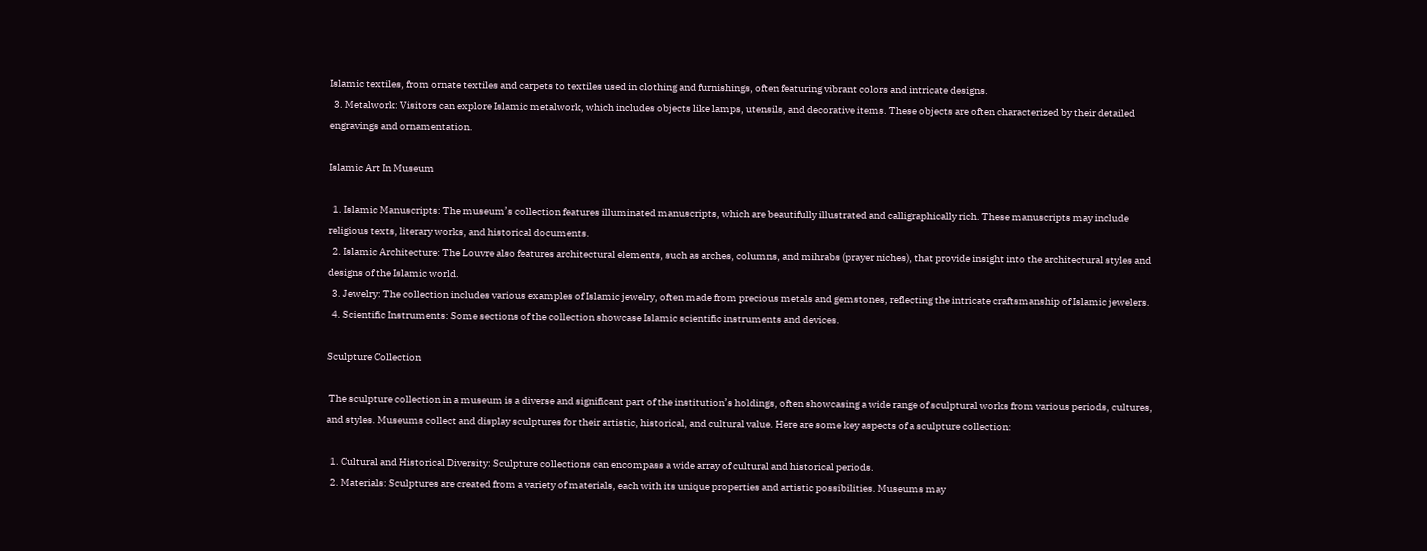Islamic textiles, from ornate textiles and carpets to textiles used in clothing and furnishings, often featuring vibrant colors and intricate designs.
  3. Metalwork: Visitors can explore Islamic metalwork, which includes objects like lamps, utensils, and decorative items. These objects are often characterized by their detailed engravings and ornamentation.

Islamic Art In Museum

  1. Islamic Manuscripts: The museum’s collection features illuminated manuscripts, which are beautifully illustrated and calligraphically rich. These manuscripts may include religious texts, literary works, and historical documents.
  2. Islamic Architecture: The Louvre also features architectural elements, such as arches, columns, and mihrabs (prayer niches), that provide insight into the architectural styles and designs of the Islamic world.
  3. Jewelry: The collection includes various examples of Islamic jewelry, often made from precious metals and gemstones, reflecting the intricate craftsmanship of Islamic jewelers.
  4. Scientific Instruments: Some sections of the collection showcase Islamic scientific instruments and devices.

Sculpture Collection

 The sculpture collection in a museum is a diverse and significant part of the institution’s holdings, often showcasing a wide range of sculptural works from various periods, cultures, and styles. Museums collect and display sculptures for their artistic, historical, and cultural value. Here are some key aspects of a sculpture collection:

  1. Cultural and Historical Diversity: Sculpture collections can encompass a wide array of cultural and historical periods.
  2. Materials: Sculptures are created from a variety of materials, each with its unique properties and artistic possibilities. Museums may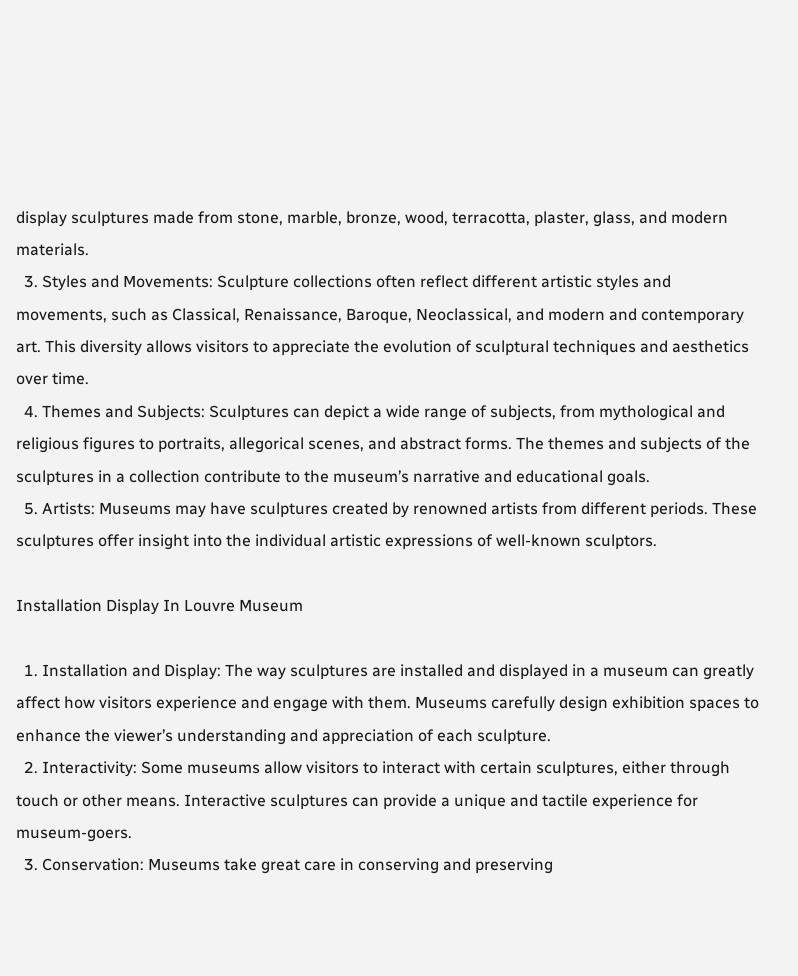display sculptures made from stone, marble, bronze, wood, terracotta, plaster, glass, and modern materials.
  3. Styles and Movements: Sculpture collections often reflect different artistic styles and movements, such as Classical, Renaissance, Baroque, Neoclassical, and modern and contemporary art. This diversity allows visitors to appreciate the evolution of sculptural techniques and aesthetics over time.
  4. Themes and Subjects: Sculptures can depict a wide range of subjects, from mythological and religious figures to portraits, allegorical scenes, and abstract forms. The themes and subjects of the sculptures in a collection contribute to the museum’s narrative and educational goals.
  5. Artists: Museums may have sculptures created by renowned artists from different periods. These sculptures offer insight into the individual artistic expressions of well-known sculptors.

Installation Display In Louvre Museum

  1. Installation and Display: The way sculptures are installed and displayed in a museum can greatly affect how visitors experience and engage with them. Museums carefully design exhibition spaces to enhance the viewer’s understanding and appreciation of each sculpture.
  2. Interactivity: Some museums allow visitors to interact with certain sculptures, either through touch or other means. Interactive sculptures can provide a unique and tactile experience for museum-goers.
  3. Conservation: Museums take great care in conserving and preserving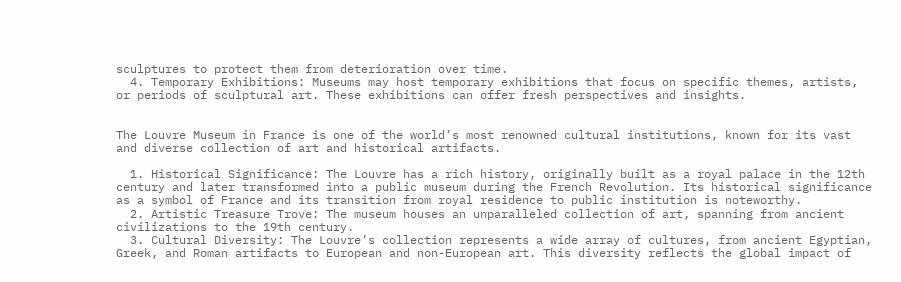sculptures to protect them from deterioration over time.
  4. Temporary Exhibitions: Museums may host temporary exhibitions that focus on specific themes, artists, or periods of sculptural art. These exhibitions can offer fresh perspectives and insights.


The Louvre Museum in France is one of the world’s most renowned cultural institutions, known for its vast and diverse collection of art and historical artifacts.

  1. Historical Significance: The Louvre has a rich history, originally built as a royal palace in the 12th century and later transformed into a public museum during the French Revolution. Its historical significance as a symbol of France and its transition from royal residence to public institution is noteworthy.
  2. Artistic Treasure Trove: The museum houses an unparalleled collection of art, spanning from ancient civilizations to the 19th century.
  3. Cultural Diversity: The Louvre’s collection represents a wide array of cultures, from ancient Egyptian, Greek, and Roman artifacts to European and non-European art. This diversity reflects the global impact of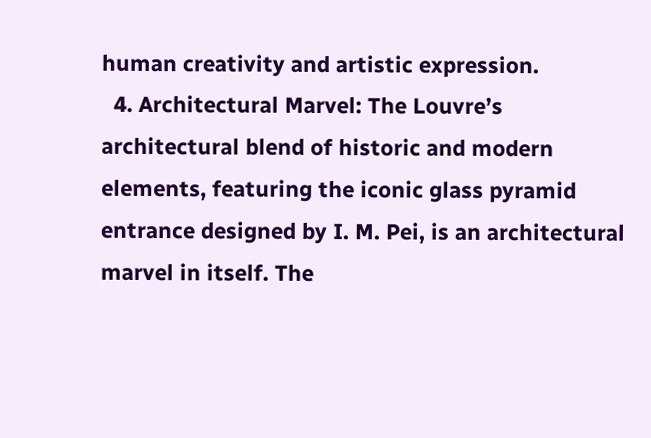human creativity and artistic expression.
  4. Architectural Marvel: The Louvre’s architectural blend of historic and modern elements, featuring the iconic glass pyramid entrance designed by I. M. Pei, is an architectural marvel in itself. The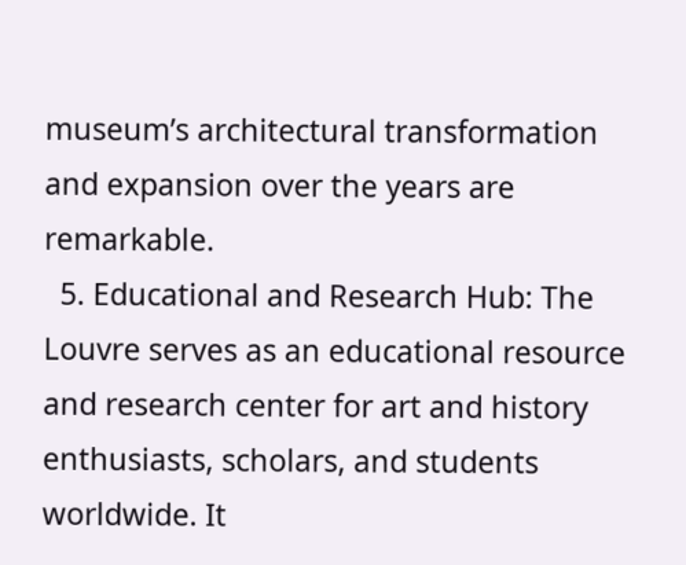museum’s architectural transformation and expansion over the years are remarkable.
  5. Educational and Research Hub: The Louvre serves as an educational resource and research center for art and history enthusiasts, scholars, and students worldwide. It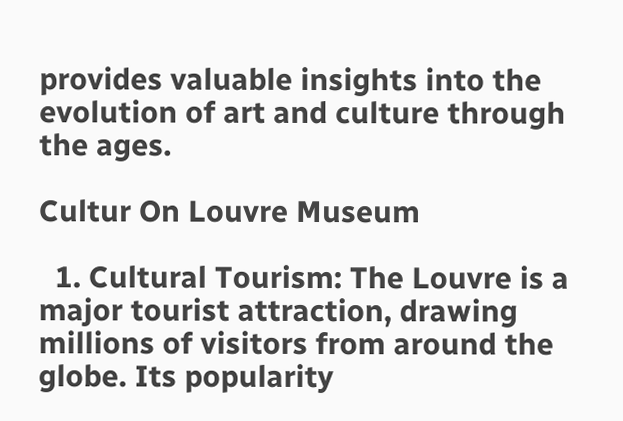provides valuable insights into the evolution of art and culture through the ages.

Cultur On Louvre Museum

  1. Cultural Tourism: The Louvre is a major tourist attraction, drawing millions of visitors from around the globe. Its popularity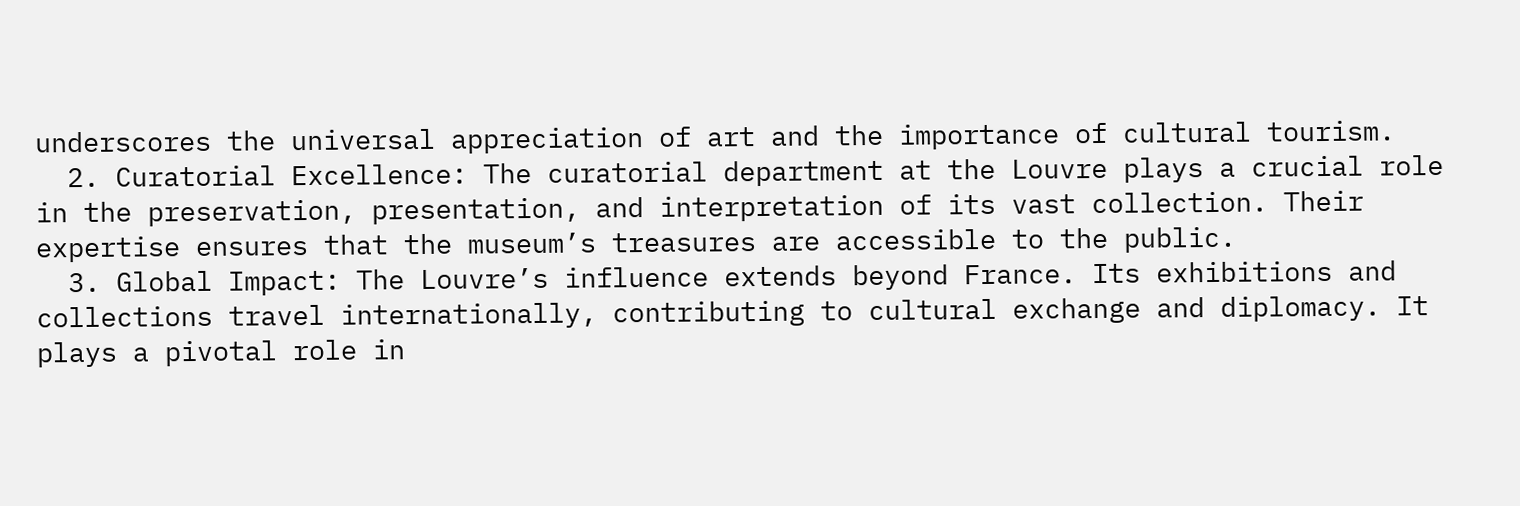underscores the universal appreciation of art and the importance of cultural tourism.
  2. Curatorial Excellence: The curatorial department at the Louvre plays a crucial role in the preservation, presentation, and interpretation of its vast collection. Their expertise ensures that the museum’s treasures are accessible to the public.
  3. Global Impact: The Louvre’s influence extends beyond France. Its exhibitions and collections travel internationally, contributing to cultural exchange and diplomacy. It plays a pivotal role in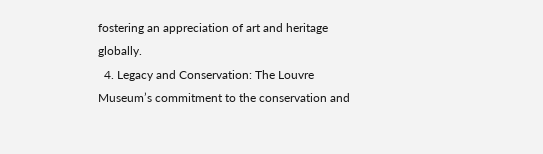fostering an appreciation of art and heritage globally.
  4. Legacy and Conservation: The Louvre Museum’s commitment to the conservation and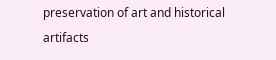preservation of art and historical artifacts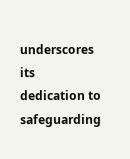underscores its dedication to safeguarding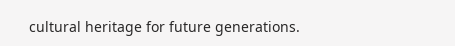cultural heritage for future generations.